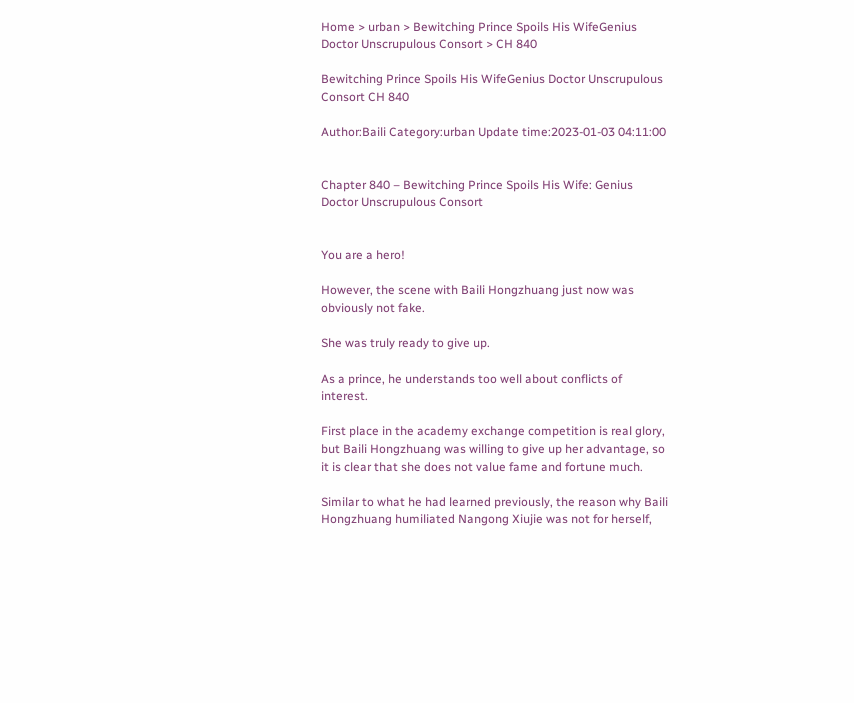Home > urban > Bewitching Prince Spoils His WifeGenius Doctor Unscrupulous Consort > CH 840

Bewitching Prince Spoils His WifeGenius Doctor Unscrupulous Consort CH 840

Author:Baili Category:urban Update time:2023-01-03 04:11:00


Chapter 840 – Bewitching Prince Spoils His Wife: Genius Doctor Unscrupulous Consort


You are a hero!

However, the scene with Baili Hongzhuang just now was obviously not fake.

She was truly ready to give up.

As a prince, he understands too well about conflicts of interest.

First place in the academy exchange competition is real glory, but Baili Hongzhuang was willing to give up her advantage, so it is clear that she does not value fame and fortune much.

Similar to what he had learned previously, the reason why Baili Hongzhuang humiliated Nangong Xiujie was not for herself,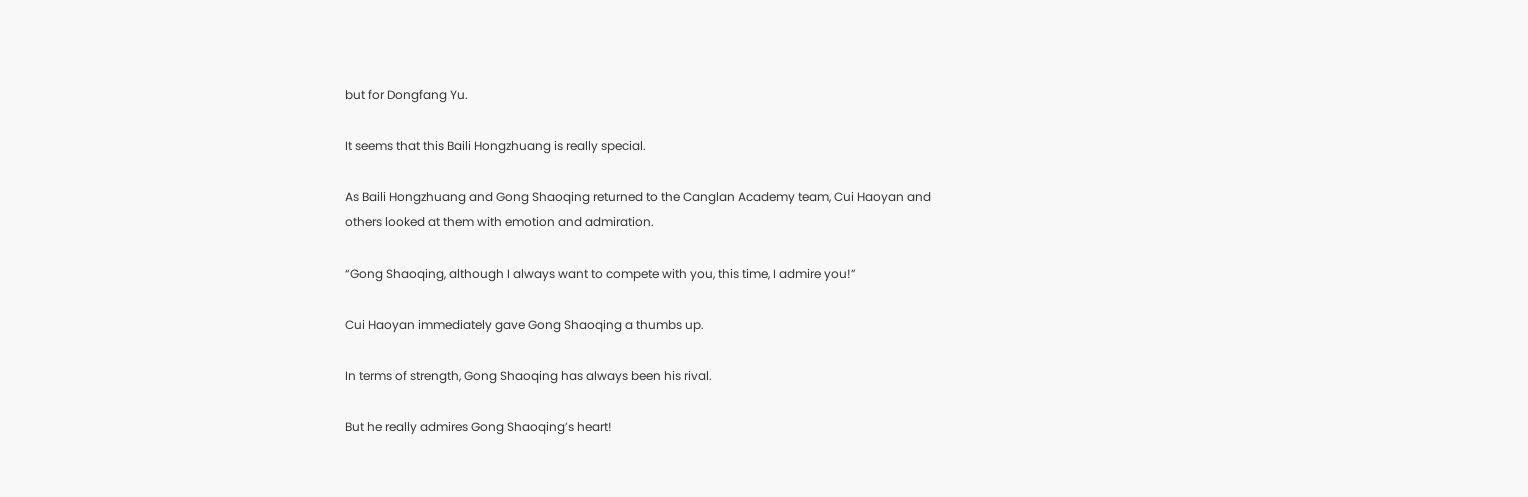but for Dongfang Yu.

It seems that this Baili Hongzhuang is really special.

As Baili Hongzhuang and Gong Shaoqing returned to the Canglan Academy team, Cui Haoyan and others looked at them with emotion and admiration.

“Gong Shaoqing, although I always want to compete with you, this time, I admire you!”

Cui Haoyan immediately gave Gong Shaoqing a thumbs up.

In terms of strength, Gong Shaoqing has always been his rival.

But he really admires Gong Shaoqing’s heart!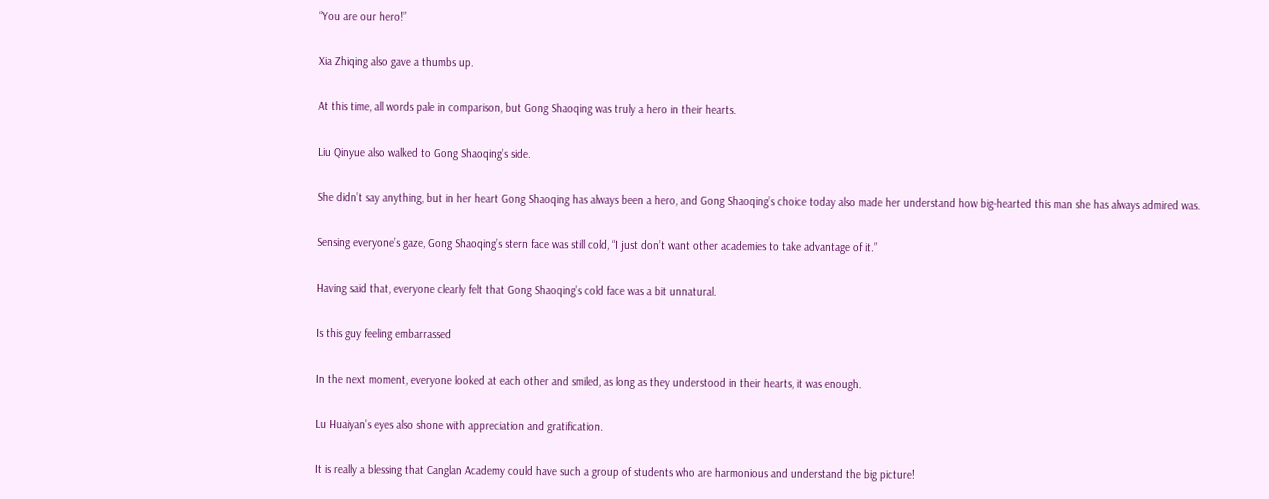“You are our hero!”

Xia Zhiqing also gave a thumbs up.

At this time, all words pale in comparison, but Gong Shaoqing was truly a hero in their hearts.

Liu Qinyue also walked to Gong Shaoqing’s side.

She didn’t say anything, but in her heart Gong Shaoqing has always been a hero, and Gong Shaoqing’s choice today also made her understand how big-hearted this man she has always admired was.

Sensing everyone’s gaze, Gong Shaoqing’s stern face was still cold, “I just don’t want other academies to take advantage of it.”

Having said that, everyone clearly felt that Gong Shaoqing’s cold face was a bit unnatural.

Is this guy feeling embarrassed

In the next moment, everyone looked at each other and smiled, as long as they understood in their hearts, it was enough.

Lu Huaiyan’s eyes also shone with appreciation and gratification.

It is really a blessing that Canglan Academy could have such a group of students who are harmonious and understand the big picture!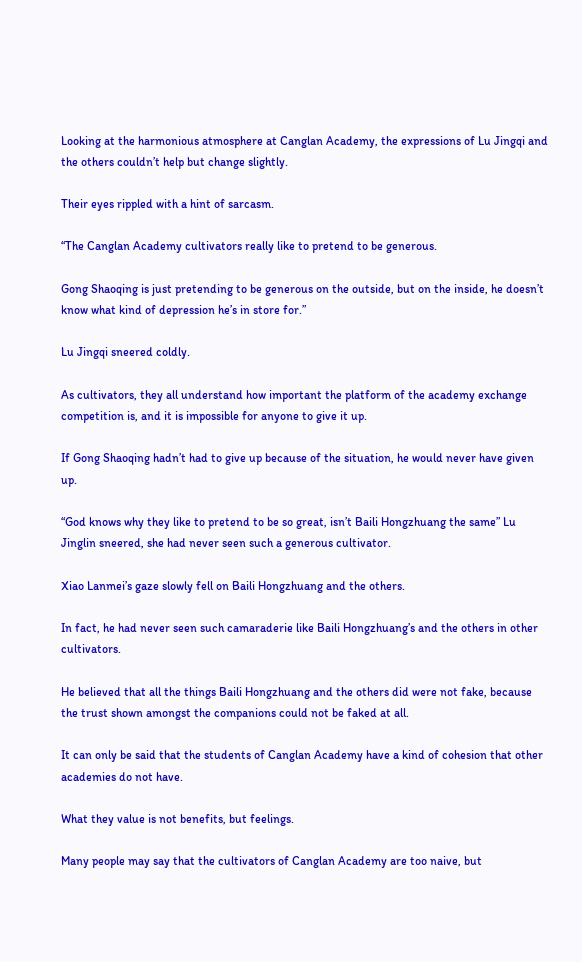Looking at the harmonious atmosphere at Canglan Academy, the expressions of Lu Jingqi and the others couldn’t help but change slightly.

Their eyes rippled with a hint of sarcasm.

“The Canglan Academy cultivators really like to pretend to be generous.

Gong Shaoqing is just pretending to be generous on the outside, but on the inside, he doesn’t know what kind of depression he’s in store for.”

Lu Jingqi sneered coldly.

As cultivators, they all understand how important the platform of the academy exchange competition is, and it is impossible for anyone to give it up.

If Gong Shaoqing hadn’t had to give up because of the situation, he would never have given up.

“God knows why they like to pretend to be so great, isn’t Baili Hongzhuang the same” Lu Jinglin sneered, she had never seen such a generous cultivator.

Xiao Lanmei’s gaze slowly fell on Baili Hongzhuang and the others.

In fact, he had never seen such camaraderie like Baili Hongzhuang’s and the others in other cultivators.

He believed that all the things Baili Hongzhuang and the others did were not fake, because the trust shown amongst the companions could not be faked at all.

It can only be said that the students of Canglan Academy have a kind of cohesion that other academies do not have.

What they value is not benefits, but feelings.

Many people may say that the cultivators of Canglan Academy are too naive, but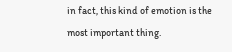in fact, this kind of emotion is the most important thing.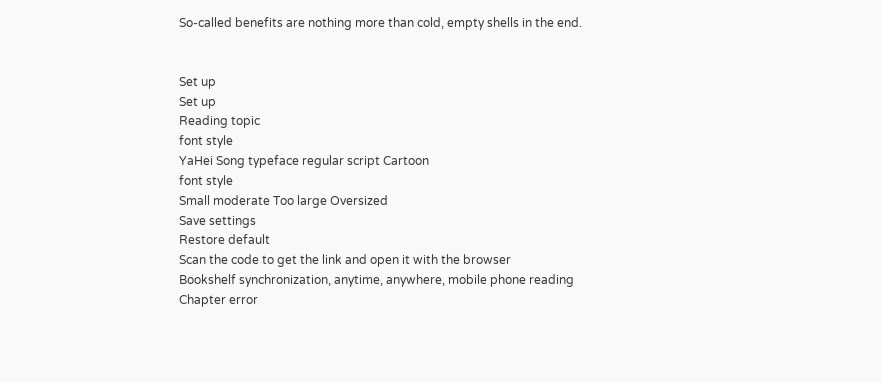So-called benefits are nothing more than cold, empty shells in the end.


Set up
Set up
Reading topic
font style
YaHei Song typeface regular script Cartoon
font style
Small moderate Too large Oversized
Save settings
Restore default
Scan the code to get the link and open it with the browser
Bookshelf synchronization, anytime, anywhere, mobile phone reading
Chapter error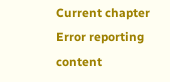Current chapter
Error reporting content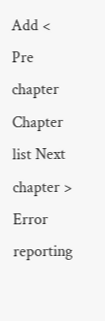Add < Pre chapter Chapter list Next chapter > Error reporting